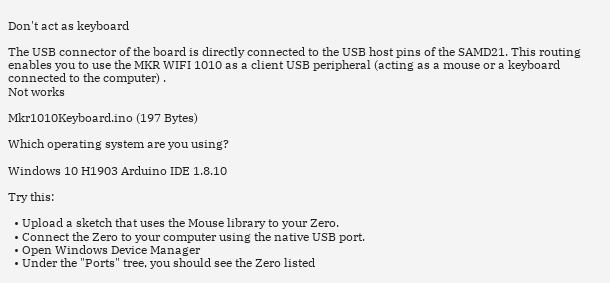Don't act as keyboard

The USB connector of the board is directly connected to the USB host pins of the SAMD21. This routing enables you to use the MKR WIFI 1010 as a client USB peripheral (acting as a mouse or a keyboard connected to the computer) .
Not works

Mkr1010Keyboard.ino (197 Bytes)

Which operating system are you using?

Windows 10 H1903 Arduino IDE 1.8.10

Try this:

  • Upload a sketch that uses the Mouse library to your Zero.
  • Connect the Zero to your computer using the native USB port.
  • Open Windows Device Manager
  • Under the "Ports" tree, you should see the Zero listed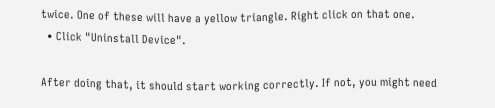twice. One of these will have a yellow triangle. Right click on that one.
  • Click "Uninstall Device".

After doing that, it should start working correctly. If not, you might need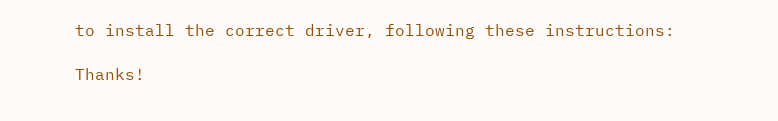to install the correct driver, following these instructions:

Thanks!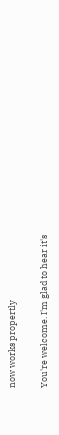now works propertly

You're welcome. I'm glad to hear it's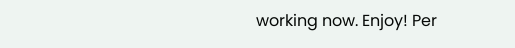working now. Enjoy! Per